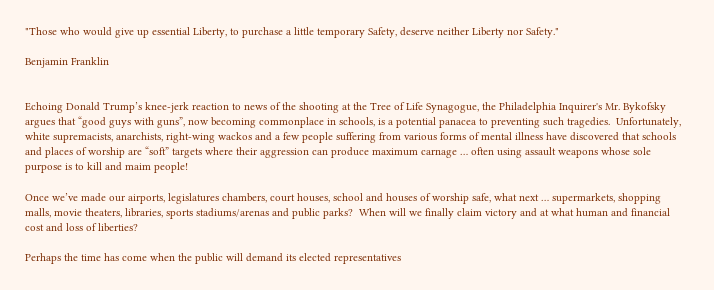"Those who would give up essential Liberty, to purchase a little temporary Safety, deserve neither Liberty nor Safety."

Benjamin Franklin


Echoing Donald Trump’s knee-jerk reaction to news of the shooting at the Tree of Life Synagogue, the Philadelphia Inquirer's Mr. Bykofsky argues that “good guys with guns”, now becoming commonplace in schools, is a potential panacea to preventing such tragedies.  Unfortunately, white supremacists, anarchists, right-wing wackos and a few people suffering from various forms of mental illness have discovered that schools and places of worship are “soft” targets where their aggression can produce maximum carnage … often using assault weapons whose sole purpose is to kill and maim people!

Once we’ve made our airports, legislatures chambers, court houses, school and houses of worship safe, what next … supermarkets, shopping malls, movie theaters, libraries, sports stadiums/arenas and public parks?  When will we finally claim victory and at what human and financial cost and loss of liberties?

Perhaps the time has come when the public will demand its elected representatives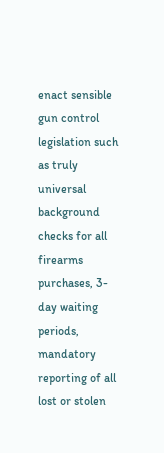enact sensible gun control legislation such as truly universal background checks for all firearms purchases, 3-day waiting periods, mandatory reporting of all lost or stolen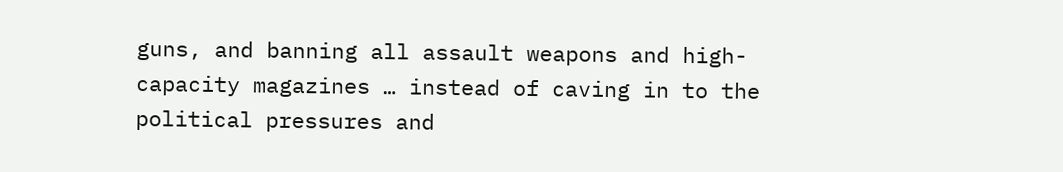guns, and banning all assault weapons and high-capacity magazines … instead of caving in to the political pressures and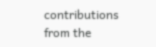contributions from the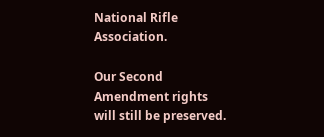National Rifle Association.

Our Second Amendment rights will still be preserved.